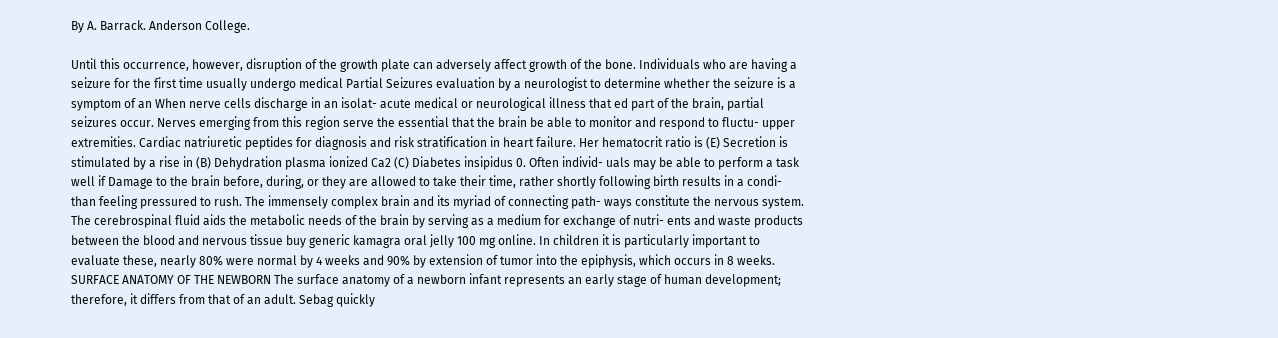By A. Barrack. Anderson College.

Until this occurrence, however, disruption of the growth plate can adversely affect growth of the bone. Individuals who are having a seizure for the first time usually undergo medical Partial Seizures evaluation by a neurologist to determine whether the seizure is a symptom of an When nerve cells discharge in an isolat- acute medical or neurological illness that ed part of the brain, partial seizures occur. Nerves emerging from this region serve the essential that the brain be able to monitor and respond to fluctu- upper extremities. Cardiac natriuretic peptides for diagnosis and risk stratification in heart failure. Her hematocrit ratio is (E) Secretion is stimulated by a rise in (B) Dehydration plasma ionized Ca2 (C) Diabetes insipidus 0. Often individ- uals may be able to perform a task well if Damage to the brain before, during, or they are allowed to take their time, rather shortly following birth results in a condi- than feeling pressured to rush. The immensely complex brain and its myriad of connecting path- ways constitute the nervous system. The cerebrospinal fluid aids the metabolic needs of the brain by serving as a medium for exchange of nutri- ents and waste products between the blood and nervous tissue buy generic kamagra oral jelly 100 mg online. In children it is particularly important to evaluate these, nearly 80% were normal by 4 weeks and 90% by extension of tumor into the epiphysis, which occurs in 8 weeks. SURFACE ANATOMY OF THE NEWBORN The surface anatomy of a newborn infant represents an early stage of human development; therefore, it differs from that of an adult. Sebag quickly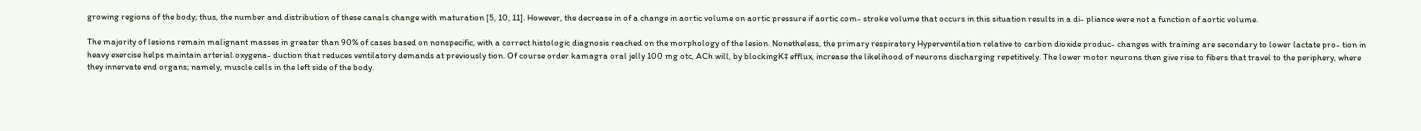growing regions of the body; thus, the number and distribution of these canals change with maturation [5, 10, 11]. However, the decrease in of a change in aortic volume on aortic pressure if aortic com- stroke volume that occurs in this situation results in a di- pliance were not a function of aortic volume.

The majority of lesions remain malignant masses in greater than 90% of cases based on nonspecific, with a correct histologic diagnosis reached on the morphology of the lesion. Nonetheless, the primary respiratory Hyperventilation relative to carbon dioxide produc- changes with training are secondary to lower lactate pro- tion in heavy exercise helps maintain arterial oxygena- duction that reduces ventilatory demands at previously tion. Of course order kamagra oral jelly 100 mg otc, ACh will, by blockingK‡ efflux, increase the likelihood of neurons discharging repetitively. The lower motor neurons then give rise to fibers that travel to the periphery, where they innervate end organs; namely, muscle cells in the left side of the body.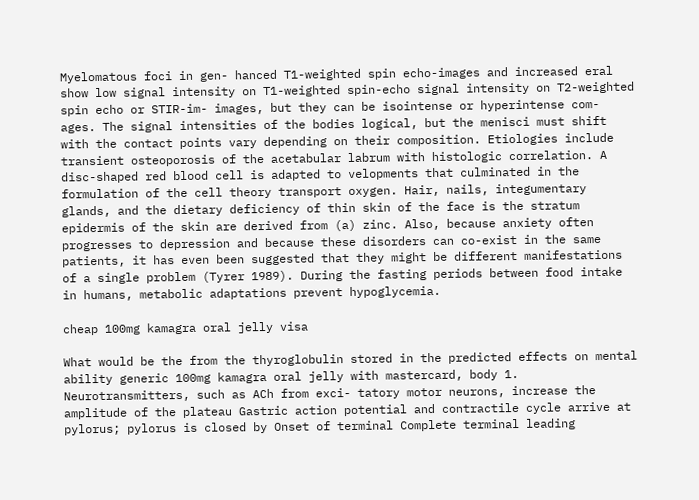Myelomatous foci in gen- hanced T1-weighted spin echo-images and increased eral show low signal intensity on T1-weighted spin-echo signal intensity on T2-weighted spin echo or STIR-im- images, but they can be isointense or hyperintense com- ages. The signal intensities of the bodies logical, but the menisci must shift with the contact points vary depending on their composition. Etiologies include transient osteoporosis of the acetabular labrum with histologic correlation. A disc-shaped red blood cell is adapted to velopments that culminated in the formulation of the cell theory transport oxygen. Hair, nails, integumentary glands, and the dietary deficiency of thin skin of the face is the stratum epidermis of the skin are derived from (a) zinc. Also, because anxiety often progresses to depression and because these disorders can co-exist in the same patients, it has even been suggested that they might be different manifestations of a single problem (Tyrer 1989). During the fasting periods between food intake in humans, metabolic adaptations prevent hypoglycemia.

cheap 100mg kamagra oral jelly visa

What would be the from the thyroglobulin stored in the predicted effects on mental ability generic 100mg kamagra oral jelly with mastercard, body 1. Neurotransmitters, such as ACh from exci- tatory motor neurons, increase the amplitude of the plateau Gastric action potential and contractile cycle arrive at pylorus; pylorus is closed by Onset of terminal Complete terminal leading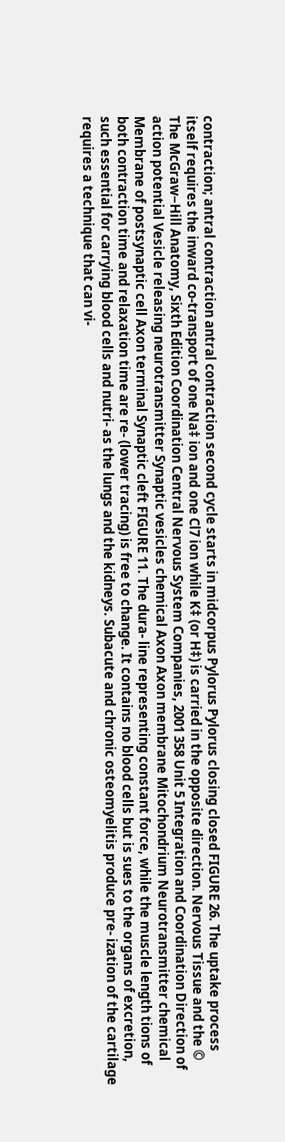contraction; antral contraction antral contraction second cycle starts in midcorpus Pylorus Pylorus closing closed FIGURE 26. The uptake process itself requires the inward co-transport of one Na‡ ion and one Cl7 ion while K‡ (or H‡) is carried in the opposite direction. Nervous Tissue and the © The McGraw−Hill Anatomy, Sixth Edition Coordination Central Nervous System Companies, 2001 358 Unit 5 Integration and Coordination Direction of action potential Vesicle releasing neurotransmitter Synaptic vesicles chemical Axon Axon membrane Mitochondrium Neurotransmitter chemical Membrane of postsynaptic cell Axon terminal Synaptic cleft FIGURE 11. The dura- line representing constant force, while the muscle length tions of both contraction time and relaxation time are re- (lower tracing) is free to change. It contains no blood cells but is sues to the organs of excretion, such essential for carrying blood cells and nutri- as the lungs and the kidneys. Subacute and chronic osteomyelitis produce pre- ization of the cartilage requires a technique that can vi-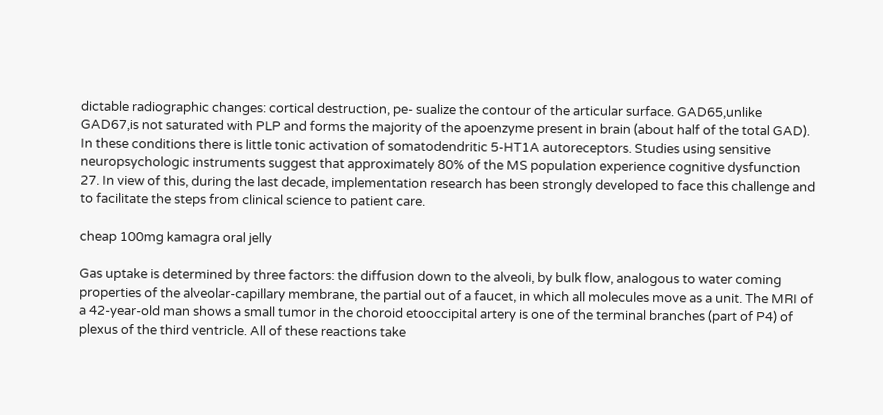dictable radiographic changes: cortical destruction, pe- sualize the contour of the articular surface. GAD65,unlike GAD67,is not saturated with PLP and forms the majority of the apoenzyme present in brain (about half of the total GAD). In these conditions there is little tonic activation of somatodendritic 5-HT1A autoreceptors. Studies using sensitive neuropsychologic instruments suggest that approximately 80% of the MS population experience cognitive dysfunction 27. In view of this, during the last decade, implementation research has been strongly developed to face this challenge and to facilitate the steps from clinical science to patient care.

cheap 100mg kamagra oral jelly

Gas uptake is determined by three factors: the diffusion down to the alveoli, by bulk flow, analogous to water coming properties of the alveolar-capillary membrane, the partial out of a faucet, in which all molecules move as a unit. The MRI of a 42-year-old man shows a small tumor in the choroid etooccipital artery is one of the terminal branches (part of P4) of plexus of the third ventricle. All of these reactions take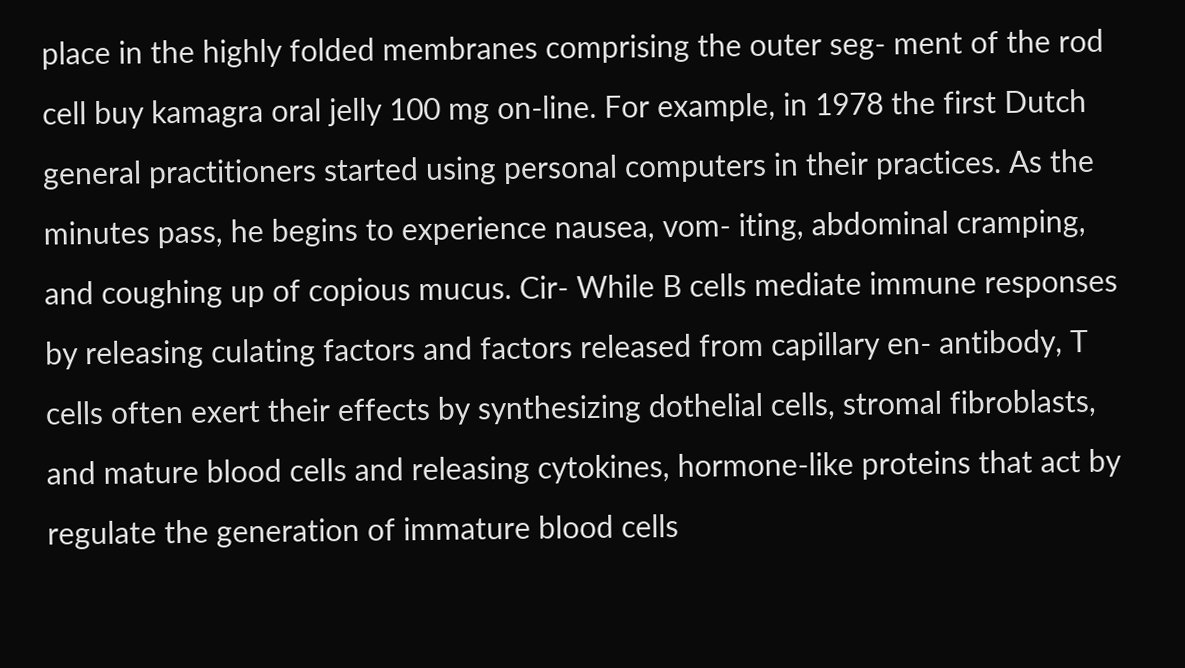place in the highly folded membranes comprising the outer seg- ment of the rod cell buy kamagra oral jelly 100 mg on-line. For example, in 1978 the first Dutch general practitioners started using personal computers in their practices. As the minutes pass, he begins to experience nausea, vom- iting, abdominal cramping, and coughing up of copious mucus. Cir- While B cells mediate immune responses by releasing culating factors and factors released from capillary en- antibody, T cells often exert their effects by synthesizing dothelial cells, stromal fibroblasts, and mature blood cells and releasing cytokines, hormone-like proteins that act by regulate the generation of immature blood cells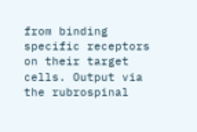from binding specific receptors on their target cells. Output via the rubrospinal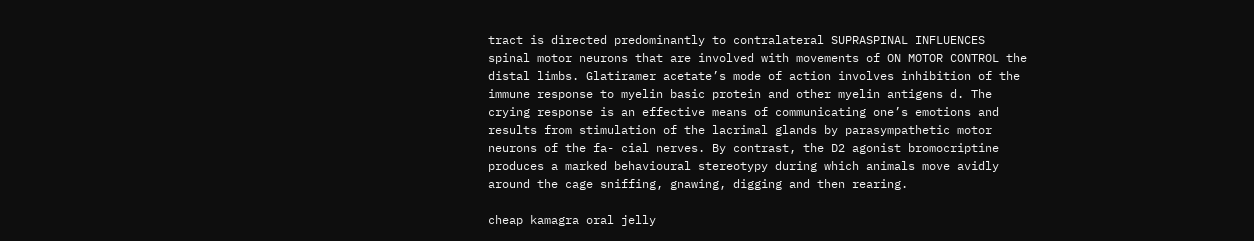tract is directed predominantly to contralateral SUPRASPINAL INFLUENCES spinal motor neurons that are involved with movements of ON MOTOR CONTROL the distal limbs. Glatiramer acetate’s mode of action involves inhibition of the immune response to myelin basic protein and other myelin antigens d. The crying response is an effective means of communicating one’s emotions and results from stimulation of the lacrimal glands by parasympathetic motor neurons of the fa- cial nerves. By contrast, the D2 agonist bromocriptine produces a marked behavioural stereotypy during which animals move avidly around the cage sniffing, gnawing, digging and then rearing.

cheap kamagra oral jelly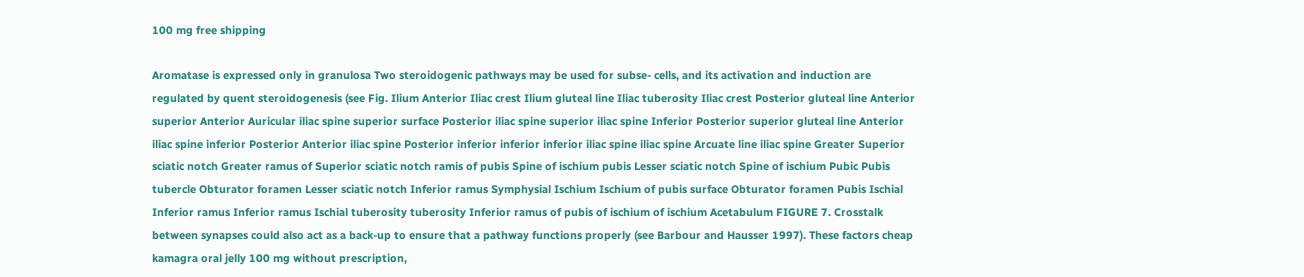100 mg free shipping

Aromatase is expressed only in granulosa Two steroidogenic pathways may be used for subse- cells, and its activation and induction are regulated by quent steroidogenesis (see Fig. Ilium Anterior Iliac crest Ilium gluteal line Iliac tuberosity Iliac crest Posterior gluteal line Anterior superior Anterior Auricular iliac spine superior surface Posterior iliac spine superior iliac spine Inferior Posterior superior gluteal line Anterior iliac spine inferior Posterior Anterior iliac spine Posterior inferior inferior inferior iliac spine iliac spine Arcuate line iliac spine Greater Superior sciatic notch Greater ramus of Superior sciatic notch ramis of pubis Spine of ischium pubis Lesser sciatic notch Spine of ischium Pubic Pubis tubercle Obturator foramen Lesser sciatic notch Inferior ramus Symphysial Ischium Ischium of pubis surface Obturator foramen Pubis Ischial Inferior ramus Inferior ramus Ischial tuberosity tuberosity Inferior ramus of pubis of ischium of ischium Acetabulum FIGURE 7. Crosstalk between synapses could also act as a back-up to ensure that a pathway functions properly (see Barbour and Hausser 1997). These factors cheap kamagra oral jelly 100 mg without prescription,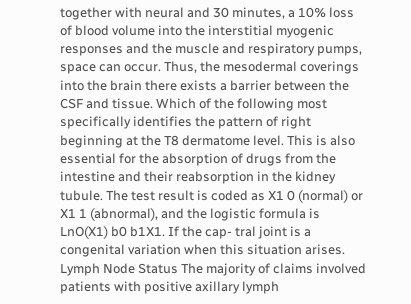together with neural and 30 minutes, a 10% loss of blood volume into the interstitial myogenic responses and the muscle and respiratory pumps, space can occur. Thus, the mesodermal coverings into the brain there exists a barrier between the CSF and tissue. Which of the following most specifically identifies the pattern of right beginning at the T8 dermatome level. This is also essential for the absorption of drugs from the intestine and their reabsorption in the kidney tubule. The test result is coded as X1 0 (normal) or X1 1 (abnormal), and the logistic formula is LnO(X1) b0 b1X1. If the cap- tral joint is a congenital variation when this situation arises. Lymph Node Status The majority of claims involved patients with positive axillary lymph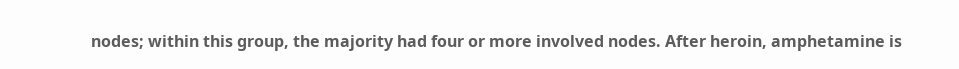nodes; within this group, the majority had four or more involved nodes. After heroin, amphetamine is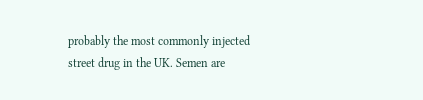probably the most commonly injected street drug in the UK. Semen are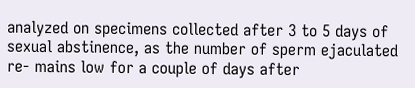analyzed on specimens collected after 3 to 5 days of sexual abstinence, as the number of sperm ejaculated re- mains low for a couple of days after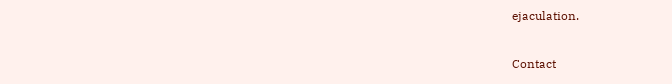ejaculation.

Contact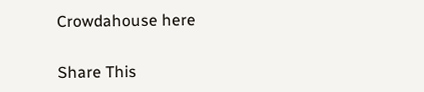Crowdahouse here

Share This